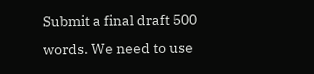Submit a final draft 500 words. We need to use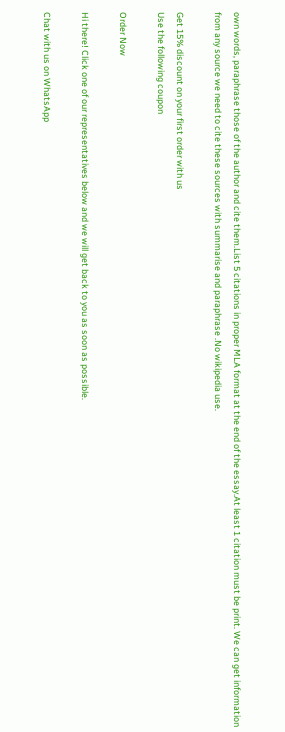own words, paraphrase those of the author and cite them.List 5 citations in proper MLA format at the end of the essay.At least 1 citation must be print. We can get information from any source we need to cite these sources with summarise and paraphrase .No wikipedia use.

Get 15% discount on your first order with us
Use the following coupon

Order Now

Hi there! Click one of our representatives below and we will get back to you as soon as possible.

Chat with us on WhatsApp